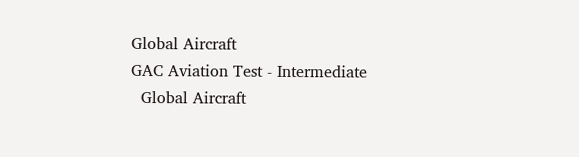Global Aircraft
GAC Aviation Test - Intermediate
  Global Aircraft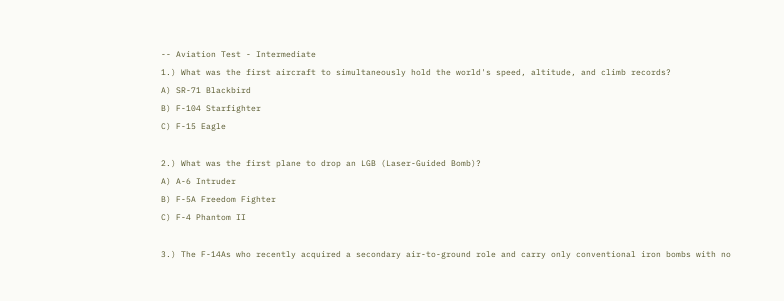-- Aviation Test - Intermediate
1.) What was the first aircraft to simultaneously hold the world's speed, altitude, and climb records?
A) SR-71 Blackbird
B) F-104 Starfighter
C) F-15 Eagle

2.) What was the first plane to drop an LGB (Laser-Guided Bomb)?
A) A-6 Intruder
B) F-5A Freedom Fighter
C) F-4 Phantom II

3.) The F-14As who recently acquired a secondary air-to-ground role and carry only conventional iron bombs with no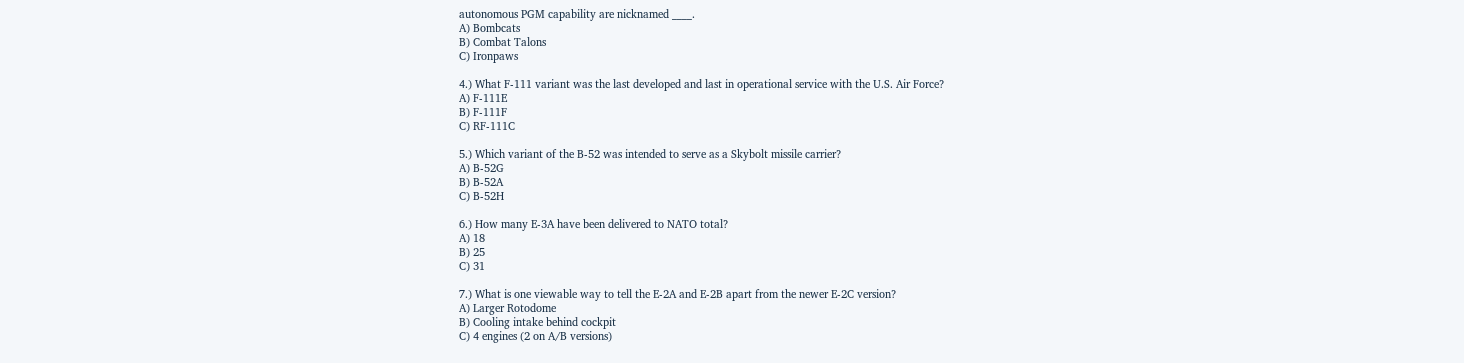autonomous PGM capability are nicknamed ____.
A) Bombcats
B) Combat Talons
C) Ironpaws

4.) What F-111 variant was the last developed and last in operational service with the U.S. Air Force?
A) F-111E
B) F-111F
C) RF-111C

5.) Which variant of the B-52 was intended to serve as a Skybolt missile carrier?
A) B-52G
B) B-52A
C) B-52H

6.) How many E-3A have been delivered to NATO total?
A) 18
B) 25
C) 31

7.) What is one viewable way to tell the E-2A and E-2B apart from the newer E-2C version?
A) Larger Rotodome
B) Cooling intake behind cockpit
C) 4 engines (2 on A/B versions)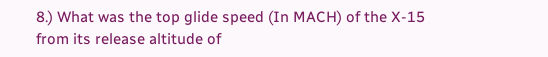8.) What was the top glide speed (In MACH) of the X-15 from its release altitude of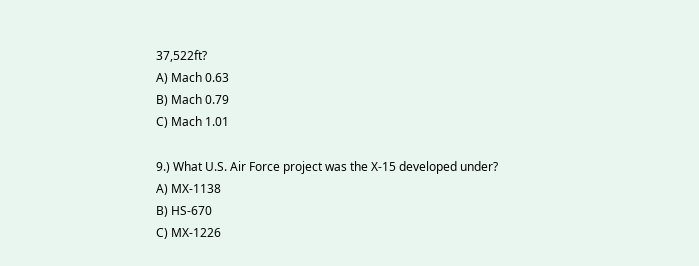37,522ft?
A) Mach 0.63
B) Mach 0.79
C) Mach 1.01

9.) What U.S. Air Force project was the X-15 developed under?
A) MX-1138
B) HS-670
C) MX-1226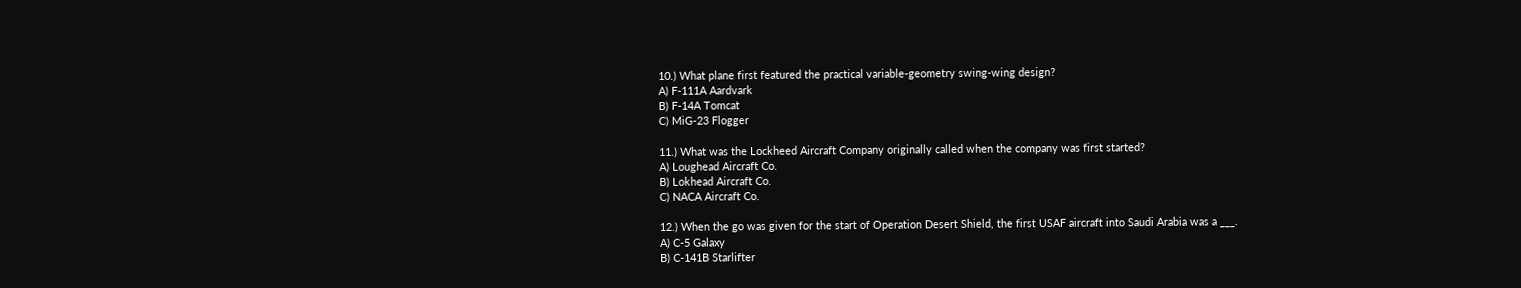10.) What plane first featured the practical variable-geometry swing-wing design?
A) F-111A Aardvark
B) F-14A Tomcat
C) MiG-23 Flogger

11.) What was the Lockheed Aircraft Company originally called when the company was first started?
A) Loughead Aircraft Co.
B) Lokhead Aircraft Co.
C) NACA Aircraft Co.

12.) When the go was given for the start of Operation Desert Shield, the first USAF aircraft into Saudi Arabia was a ___.
A) C-5 Galaxy
B) C-141B Starlifter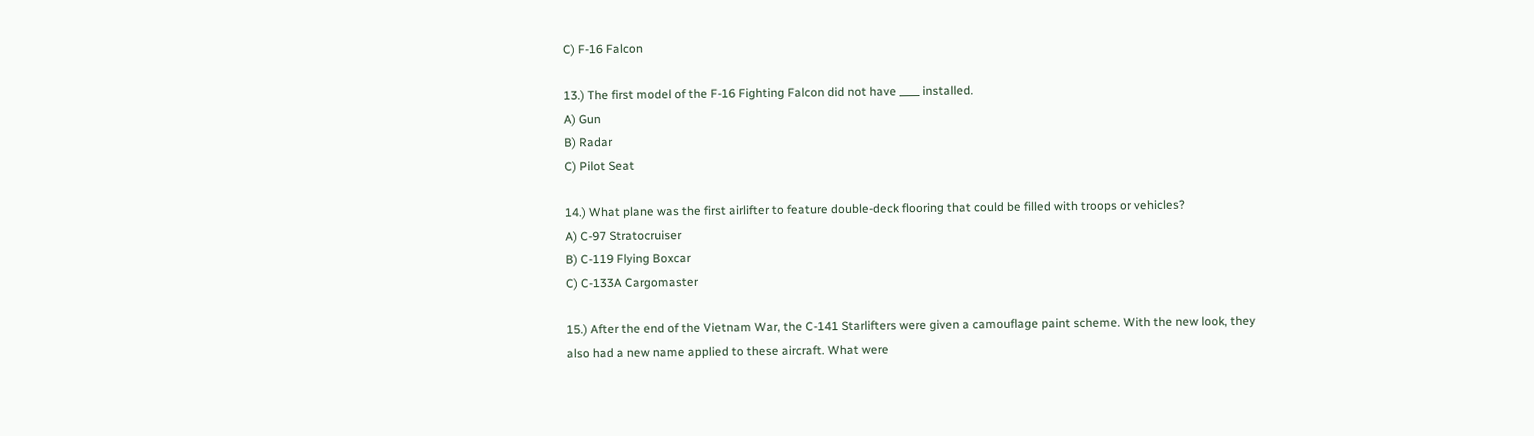C) F-16 Falcon

13.) The first model of the F-16 Fighting Falcon did not have ____ installed.
A) Gun
B) Radar
C) Pilot Seat

14.) What plane was the first airlifter to feature double-deck flooring that could be filled with troops or vehicles?
A) C-97 Stratocruiser
B) C-119 Flying Boxcar
C) C-133A Cargomaster

15.) After the end of the Vietnam War, the C-141 Starlifters were given a camouflage paint scheme. With the new look, they also had a new name applied to these aircraft. What were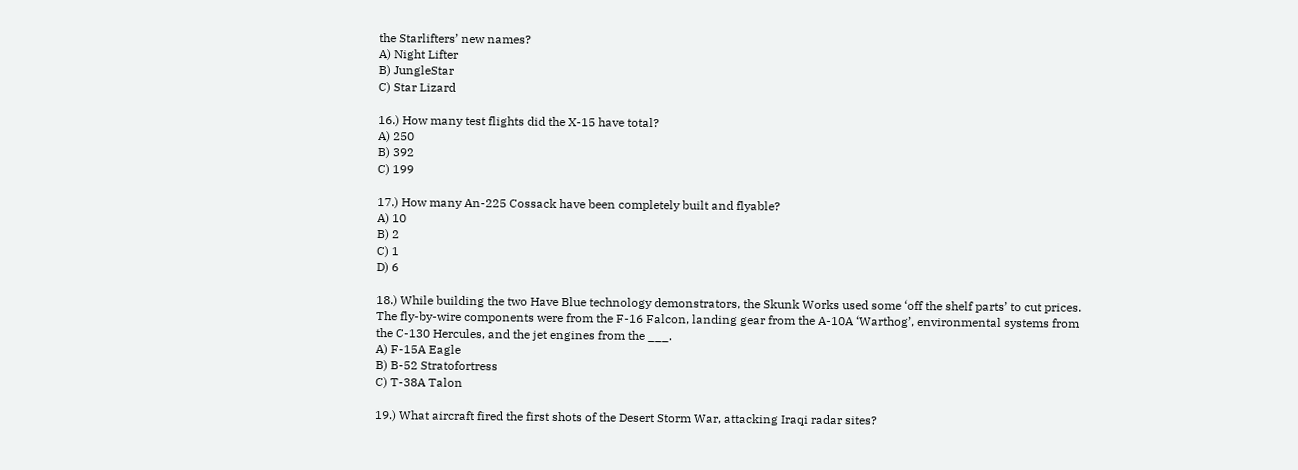the Starlifters’ new names?
A) Night Lifter
B) JungleStar
C) Star Lizard

16.) How many test flights did the X-15 have total?
A) 250
B) 392
C) 199

17.) How many An-225 Cossack have been completely built and flyable?
A) 10
B) 2
C) 1
D) 6

18.) While building the two Have Blue technology demonstrators, the Skunk Works used some ‘off the shelf parts’ to cut prices. The fly-by-wire components were from the F-16 Falcon, landing gear from the A-10A ‘Warthog’, environmental systems from the C-130 Hercules, and the jet engines from the ___.
A) F-15A Eagle
B) B-52 Stratofortress
C) T-38A Talon

19.) What aircraft fired the first shots of the Desert Storm War, attacking Iraqi radar sites?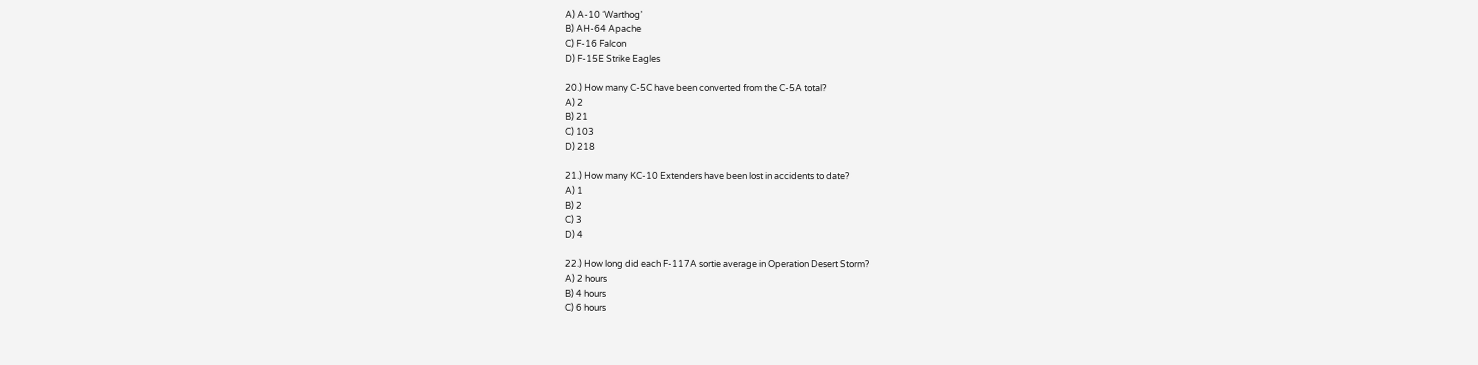A) A-10 ‘Warthog’
B) AH-64 Apache
C) F-16 Falcon
D) F-15E Strike Eagles

20.) How many C-5C have been converted from the C-5A total?
A) 2
B) 21
C) 103
D) 218

21.) How many KC-10 Extenders have been lost in accidents to date?
A) 1
B) 2
C) 3
D) 4

22.) How long did each F-117A sortie average in Operation Desert Storm?
A) 2 hours
B) 4 hours
C) 6 hours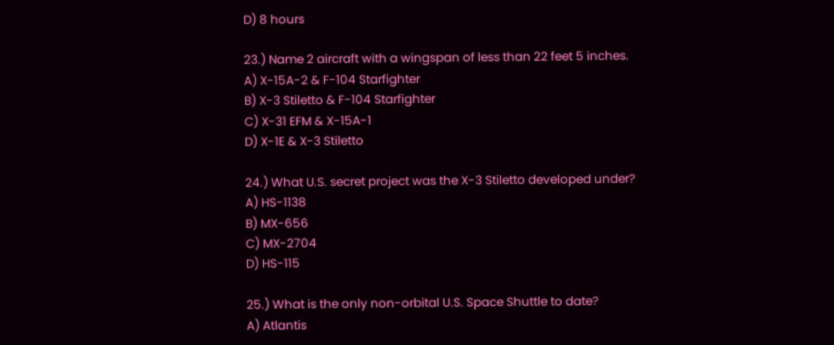D) 8 hours

23.) Name 2 aircraft with a wingspan of less than 22 feet 5 inches.
A) X-15A-2 & F-104 Starfighter
B) X-3 Stiletto & F-104 Starfighter
C) X-31 EFM & X-15A-1
D) X-1E & X-3 Stiletto

24.) What U.S. secret project was the X-3 Stiletto developed under?
A) HS-1138
B) MX-656
C) MX-2704
D) HS-115

25.) What is the only non-orbital U.S. Space Shuttle to date?
A) Atlantis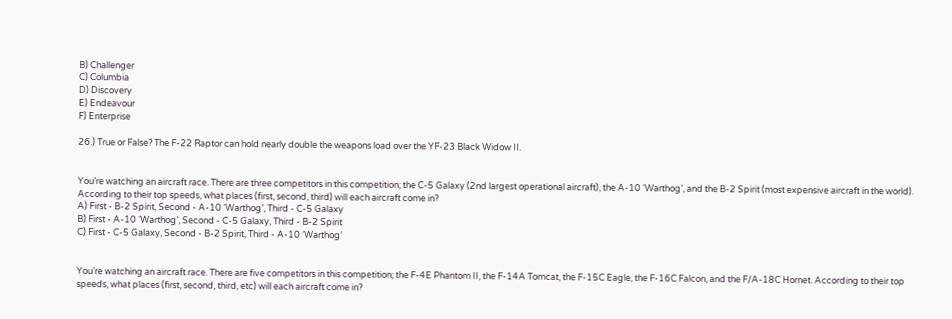B) Challenger
C) Columbia
D) Discovery
E) Endeavour
F) Enterprise

26.) True or False? The F-22 Raptor can hold nearly double the weapons load over the YF-23 Black Widow II.


You’re watching an aircraft race. There are three competitors in this competition; the C-5 Galaxy (2nd largest operational aircraft), the A-10 ‘Warthog’, and the B-2 Spirit (most expensive aircraft in the world). According to their top speeds, what places (first, second, third) will each aircraft come in?
A) First - B-2 Spirit, Second - A-10 ‘Warthog’, Third - C-5 Galaxy
B) First - A-10 ‘Warthog’, Second - C-5 Galaxy, Third - B-2 Spirit
C) First - C-5 Galaxy, Second - B-2 Spirit, Third - A-10 ‘Warthog’


You’re watching an aircraft race. There are five competitors in this competition; the F-4E Phantom II, the F-14A Tomcat, the F-15C Eagle, the F-16C Falcon, and the F/A-18C Hornet. According to their top speeds, what places (first, second, third, etc) will each aircraft come in?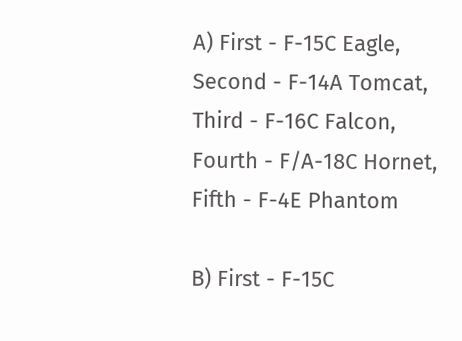A) First - F-15C Eagle,
Second - F-14A Tomcat,
Third - F-16C Falcon,
Fourth - F/A-18C Hornet,
Fifth - F-4E Phantom

B) First - F-15C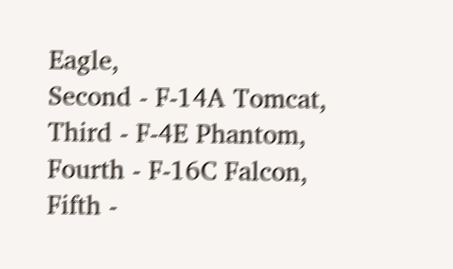Eagle,
Second - F-14A Tomcat,
Third - F-4E Phantom,
Fourth - F-16C Falcon,
Fifth -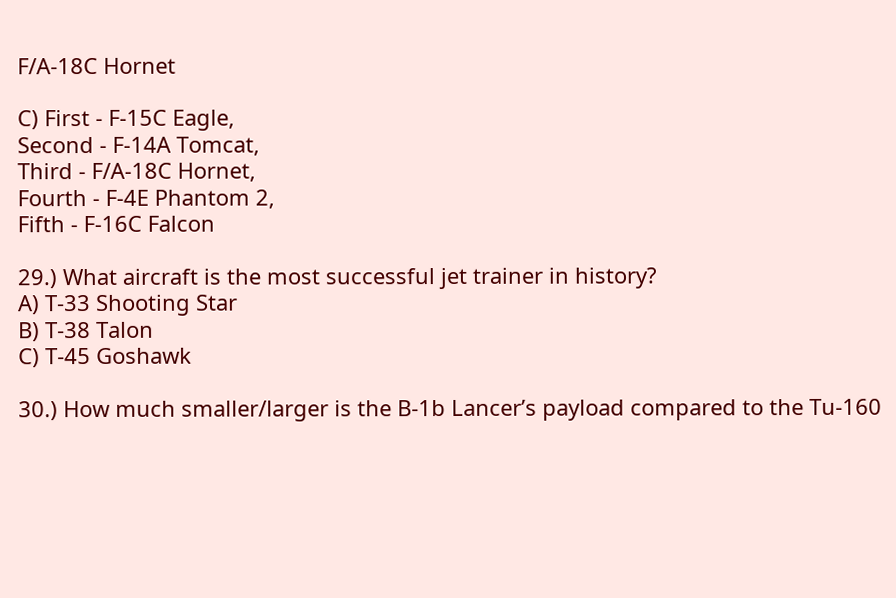F/A-18C Hornet

C) First - F-15C Eagle,
Second - F-14A Tomcat,
Third - F/A-18C Hornet,
Fourth - F-4E Phantom 2,
Fifth - F-16C Falcon

29.) What aircraft is the most successful jet trainer in history?
A) T-33 Shooting Star
B) T-38 Talon
C) T-45 Goshawk

30.) How much smaller/larger is the B-1b Lancer’s payload compared to the Tu-160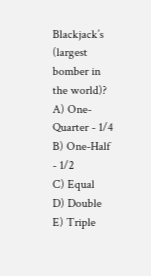Blackjack’s (largest bomber in the world)?
A) One-Quarter - 1/4
B) One-Half - 1/2
C) Equal
D) Double
E) Triple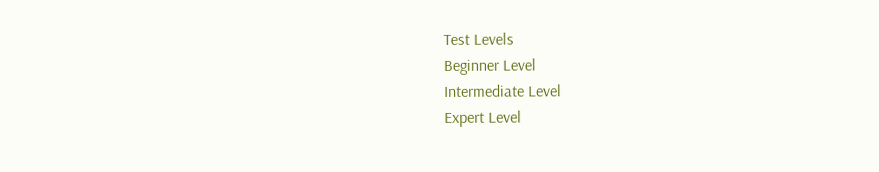Test Levels
Beginner Level
Intermediate Level
Expert Level